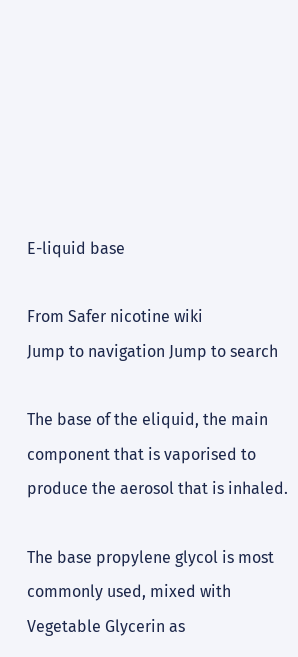E-liquid base

From Safer nicotine wiki
Jump to navigation Jump to search

The base of the eliquid, the main component that is vaporised to produce the aerosol that is inhaled.

The base propylene glycol is most commonly used, mixed with Vegetable Glycerin as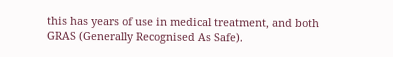this has years of use in medical treatment, and both GRAS (Generally Recognised As Safe).